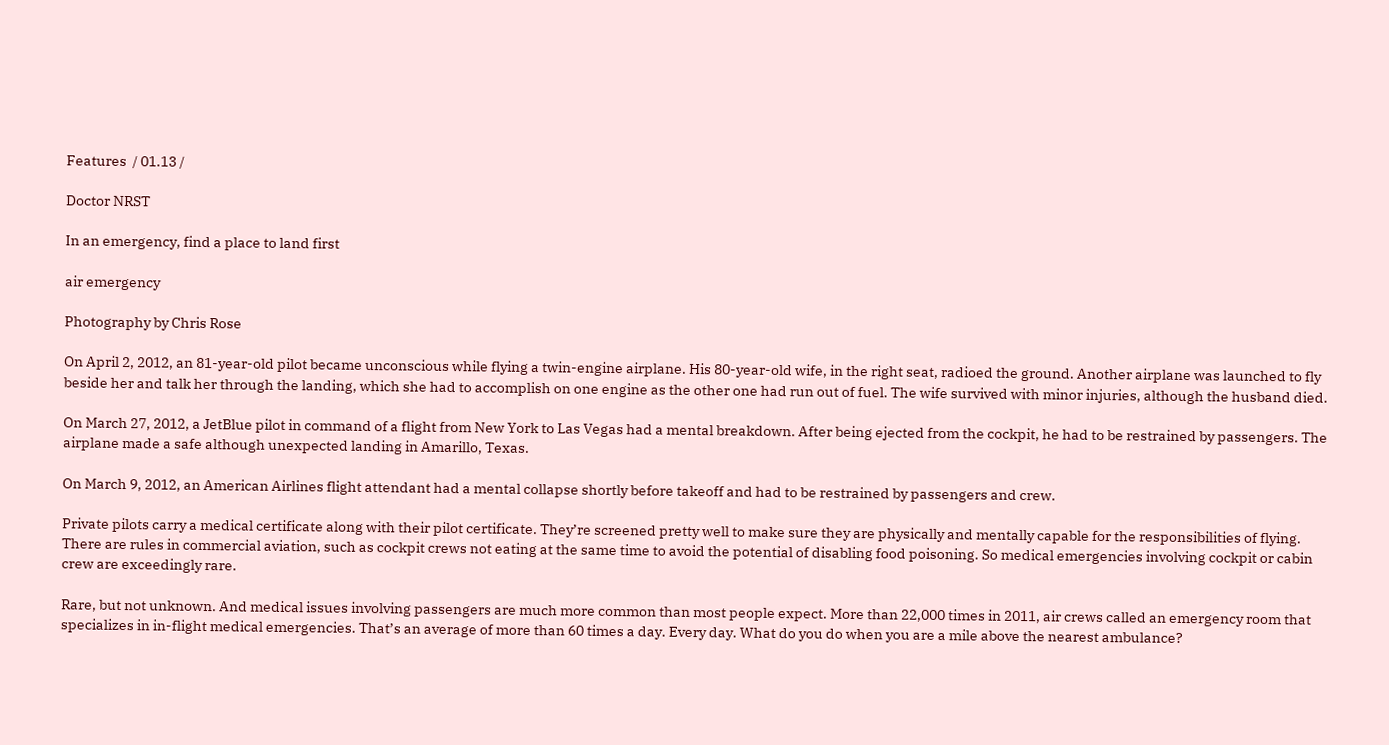Features  / 01.13 /

Doctor NRST

In an emergency, find a place to land first

air emergency

Photography by Chris Rose

On April 2, 2012, an 81-year-old pilot became unconscious while flying a twin-engine airplane. His 80-year-old wife, in the right seat, radioed the ground. Another airplane was launched to fly beside her and talk her through the landing, which she had to accomplish on one engine as the other one had run out of fuel. The wife survived with minor injuries, although the husband died.

On March 27, 2012, a JetBlue pilot in command of a flight from New York to Las Vegas had a mental breakdown. After being ejected from the cockpit, he had to be restrained by passengers. The airplane made a safe although unexpected landing in Amarillo, Texas.

On March 9, 2012, an American Airlines flight attendant had a mental collapse shortly before takeoff and had to be restrained by passengers and crew.

Private pilots carry a medical certificate along with their pilot certificate. They’re screened pretty well to make sure they are physically and mentally capable for the responsibilities of flying. There are rules in commercial aviation, such as cockpit crews not eating at the same time to avoid the potential of disabling food poisoning. So medical emergencies involving cockpit or cabin crew are exceedingly rare.

Rare, but not unknown. And medical issues involving passengers are much more common than most people expect. More than 22,000 times in 2011, air crews called an emergency room that specializes in in-flight medical emergencies. That’s an average of more than 60 times a day. Every day. What do you do when you are a mile above the nearest ambulance?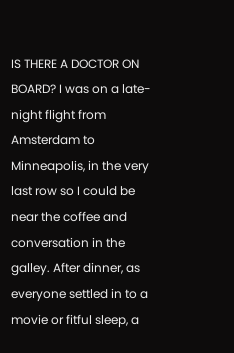IS THERE A DOCTOR ON BOARD? I was on a late-night flight from Amsterdam to Minneapolis, in the very last row so I could be near the coffee and conversation in the galley. After dinner, as everyone settled in to a movie or fitful sleep, a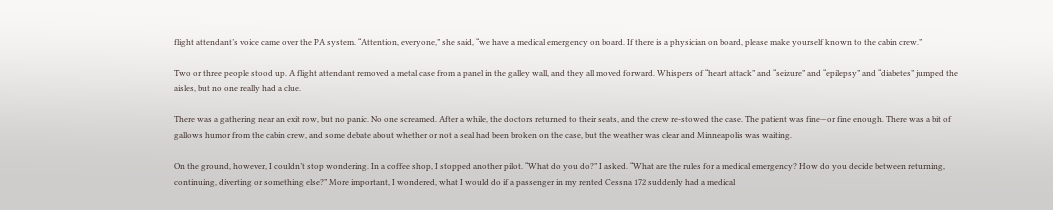flight attendant’s voice came over the PA system. “Attention, everyone,” she said, “we have a medical emergency on board. If there is a physician on board, please make yourself known to the cabin crew.”

Two or three people stood up. A flight attendant removed a metal case from a panel in the galley wall, and they all moved forward. Whispers of “heart attack” and “seizure” and “epilepsy” and “diabetes” jumped the aisles, but no one really had a clue.

There was a gathering near an exit row, but no panic. No one screamed. After a while, the doctors returned to their seats, and the crew re-stowed the case. The patient was fine—or fine enough. There was a bit of gallows humor from the cabin crew, and some debate about whether or not a seal had been broken on the case, but the weather was clear and Minneapolis was waiting.

On the ground, however, I couldn’t stop wondering. In a coffee shop, I stopped another pilot. “What do you do?” I asked. “What are the rules for a medical emergency? How do you decide between returning, continuing, diverting or something else?” More important, I wondered, what I would do if a passenger in my rented Cessna 172 suddenly had a medical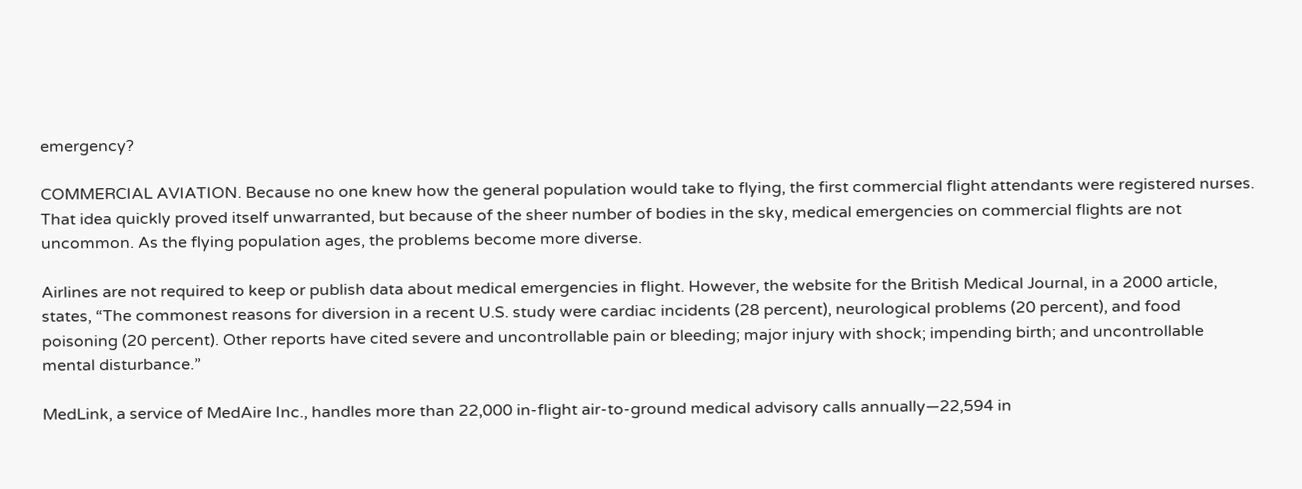emergency?

COMMERCIAL AVIATION. Because no one knew how the general population would take to flying, the first commercial flight attendants were registered nurses. That idea quickly proved itself unwarranted, but because of the sheer number of bodies in the sky, medical emergencies on commercial flights are not uncommon. As the flying population ages, the problems become more diverse.

Airlines are not required to keep or publish data about medical emergencies in flight. However, the website for the British Medical Journal, in a 2000 article, states, “The commonest reasons for diversion in a recent U.S. study were cardiac incidents (28 percent), neurological problems (20 percent), and food poisoning (20 percent). Other reports have cited severe and uncontrollable pain or bleeding; major injury with shock; impending birth; and uncontrollable mental disturbance.”

MedLink, a service of MedAire Inc., handles more than 22,000 in-flight air-to-ground medical advisory calls annually—22,594 in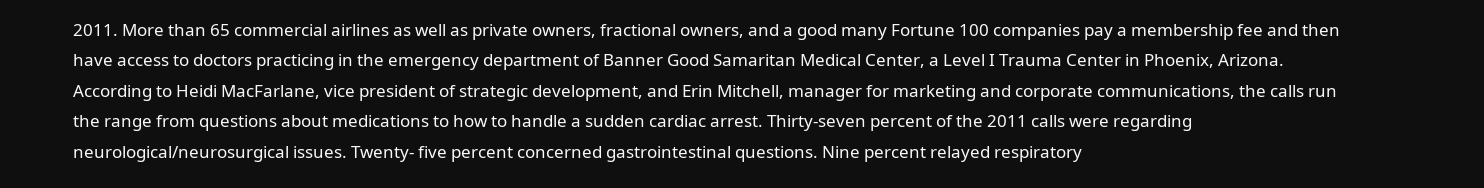2011. More than 65 commercial airlines as well as private owners, fractional owners, and a good many Fortune 100 companies pay a membership fee and then have access to doctors practicing in the emergency department of Banner Good Samaritan Medical Center, a Level I Trauma Center in Phoenix, Arizona. According to Heidi MacFarlane, vice president of strategic development, and Erin Mitchell, manager for marketing and corporate communications, the calls run the range from questions about medications to how to handle a sudden cardiac arrest. Thirty-seven percent of the 2011 calls were regarding neurological/neurosurgical issues. Twenty- five percent concerned gastrointestinal questions. Nine percent relayed respiratory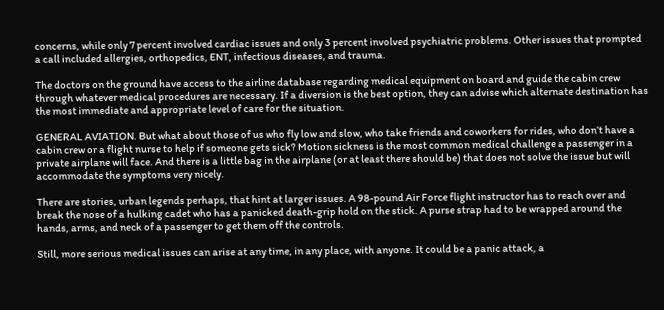concerns, while only 7 percent involved cardiac issues and only 3 percent involved psychiatric problems. Other issues that prompted a call included allergies, orthopedics, ENT, infectious diseases, and trauma.

The doctors on the ground have access to the airline database regarding medical equipment on board and guide the cabin crew through whatever medical procedures are necessary. If a diversion is the best option, they can advise which alternate destination has the most immediate and appropriate level of care for the situation.

GENERAL AVIATION. But what about those of us who fly low and slow, who take friends and coworkers for rides, who don’t have a cabin crew or a flight nurse to help if someone gets sick? Motion sickness is the most common medical challenge a passenger in a private airplane will face. And there is a little bag in the airplane (or at least there should be) that does not solve the issue but will accommodate the symptoms very nicely.

There are stories, urban legends perhaps, that hint at larger issues. A 98-pound Air Force flight instructor has to reach over and break the nose of a hulking cadet who has a panicked death-grip hold on the stick. A purse strap had to be wrapped around the hands, arms, and neck of a passenger to get them off the controls.

Still, more serious medical issues can arise at any time, in any place, with anyone. It could be a panic attack, a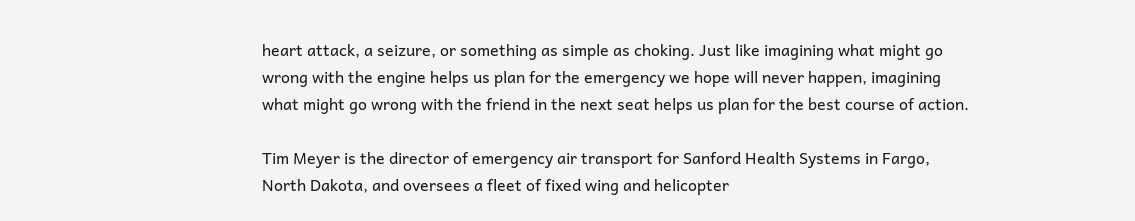heart attack, a seizure, or something as simple as choking. Just like imagining what might go wrong with the engine helps us plan for the emergency we hope will never happen, imagining what might go wrong with the friend in the next seat helps us plan for the best course of action.

Tim Meyer is the director of emergency air transport for Sanford Health Systems in Fargo, North Dakota, and oversees a fleet of fixed wing and helicopter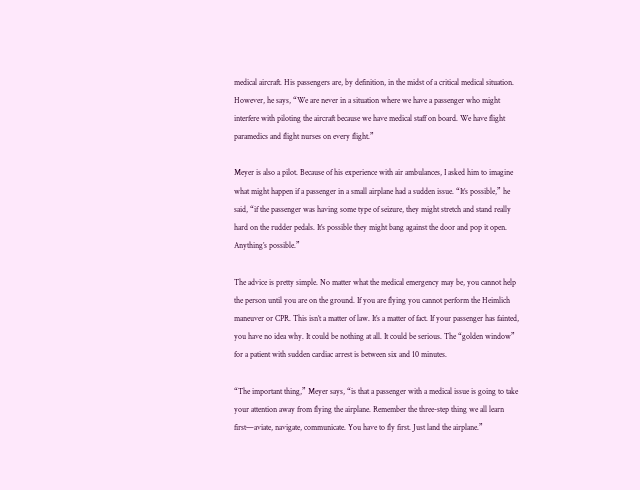medical aircraft. His passengers are, by definition, in the midst of a critical medical situation. However, he says, “We are never in a situation where we have a passenger who might interfere with piloting the aircraft because we have medical staff on board. We have flight paramedics and flight nurses on every flight.”

Meyer is also a pilot. Because of his experience with air ambulances, I asked him to imagine what might happen if a passenger in a small airplane had a sudden issue. “It’s possible,” he said, “if the passenger was having some type of seizure, they might stretch and stand really hard on the rudder pedals. It’s possible they might bang against the door and pop it open. Anything’s possible.”

The advice is pretty simple. No matter what the medical emergency may be, you cannot help the person until you are on the ground. If you are flying you cannot perform the Heimlich maneuver or CPR. This isn’t a matter of law. It’s a matter of fact. If your passenger has fainted, you have no idea why. It could be nothing at all. It could be serious. The “golden window” for a patient with sudden cardiac arrest is between six and 10 minutes.

“The important thing,” Meyer says, “is that a passenger with a medical issue is going to take your attention away from flying the airplane. Remember the three-step thing we all learn first—aviate, navigate, communicate. You have to fly first. Just land the airplane.”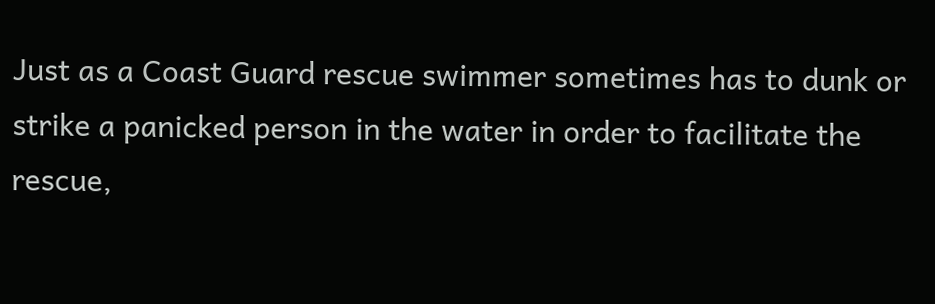Just as a Coast Guard rescue swimmer sometimes has to dunk or strike a panicked person in the water in order to facilitate the rescue,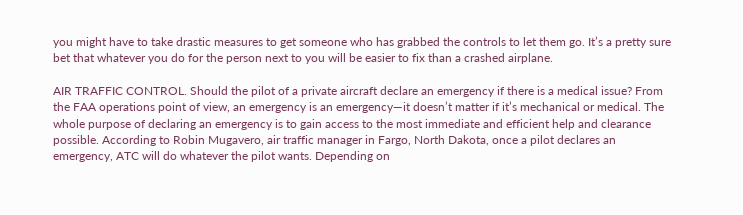you might have to take drastic measures to get someone who has grabbed the controls to let them go. It’s a pretty sure bet that whatever you do for the person next to you will be easier to fix than a crashed airplane.

AIR TRAFFIC CONTROL. Should the pilot of a private aircraft declare an emergency if there is a medical issue? From the FAA operations point of view, an emergency is an emergency—it doesn’t matter if it’s mechanical or medical. The whole purpose of declaring an emergency is to gain access to the most immediate and efficient help and clearance possible. According to Robin Mugavero, air traffic manager in Fargo, North Dakota, once a pilot declares an emergency, ATC will do whatever the pilot wants. Depending on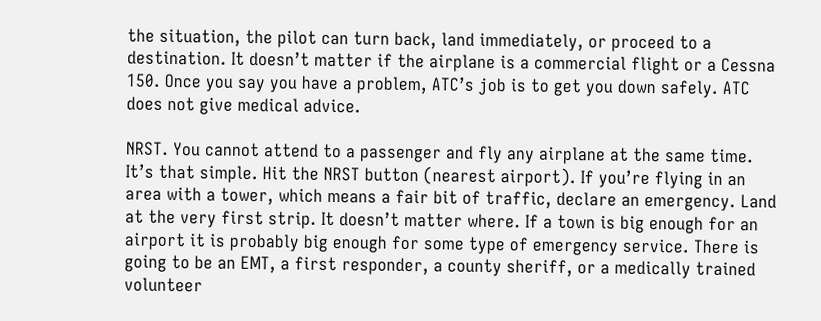the situation, the pilot can turn back, land immediately, or proceed to a destination. It doesn’t matter if the airplane is a commercial flight or a Cessna 150. Once you say you have a problem, ATC’s job is to get you down safely. ATC does not give medical advice.

NRST. You cannot attend to a passenger and fly any airplane at the same time. It’s that simple. Hit the NRST button (nearest airport). If you’re flying in an area with a tower, which means a fair bit of traffic, declare an emergency. Land at the very first strip. It doesn’t matter where. If a town is big enough for an airport it is probably big enough for some type of emergency service. There is going to be an EMT, a first responder, a county sheriff, or a medically trained volunteer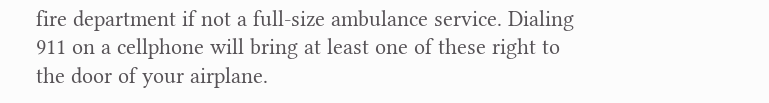fire department if not a full-size ambulance service. Dialing 911 on a cellphone will bring at least one of these right to the door of your airplane.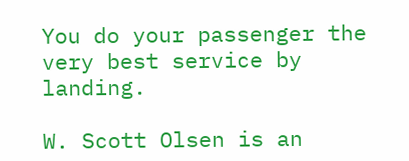You do your passenger the very best service by landing.

W. Scott Olsen is an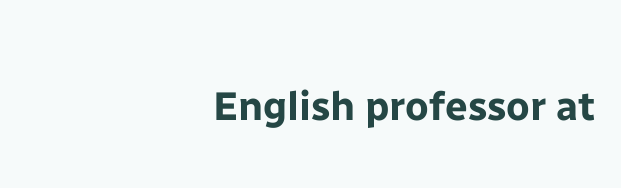English professor at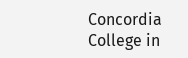Concordia College in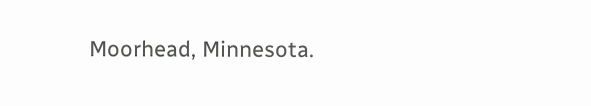Moorhead, Minnesota.